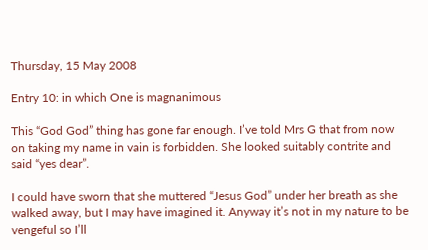Thursday, 15 May 2008

Entry 10: in which One is magnanimous

This “God God” thing has gone far enough. I’ve told Mrs G that from now on taking my name in vain is forbidden. She looked suitably contrite and said “yes dear”.

I could have sworn that she muttered “Jesus God” under her breath as she walked away, but I may have imagined it. Anyway it’s not in my nature to be vengeful so I’ll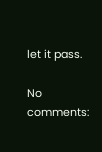let it pass.

No comments: